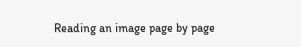Reading an image page by page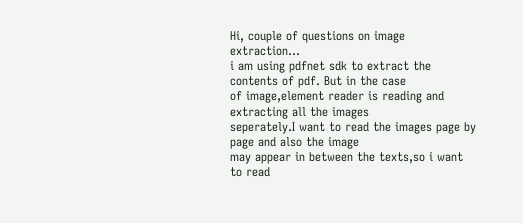Hi, couple of questions on image extraction...
i am using pdfnet sdk to extract the contents of pdf. But in the case
of image,element reader is reading and extracting all the images
seperately.I want to read the images page by page and also the image
may appear in between the texts,so i want to read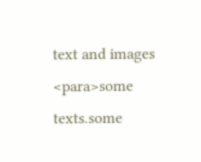text and images
<para>some texts.some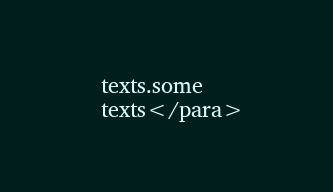texts.some texts</para>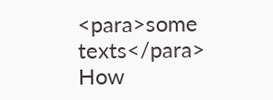<para>some texts</para>
How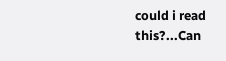could i read this?...Can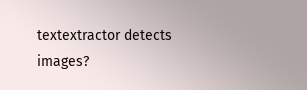textextractor detects images?